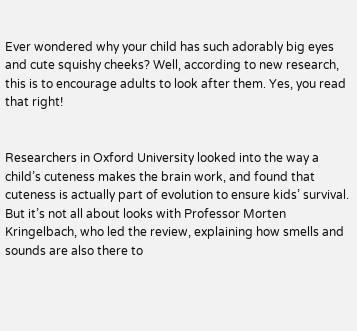Ever wondered why your child has such adorably big eyes and cute squishy cheeks? Well, according to new research, this is to encourage adults to look after them. Yes, you read that right!


Researchers in Oxford University looked into the way a child’s cuteness makes the brain work, and found that cuteness is actually part of evolution to ensure kids’ survival. But it’s not all about looks with Professor Morten Kringelbach, who led the review, explaining how smells and sounds are also there to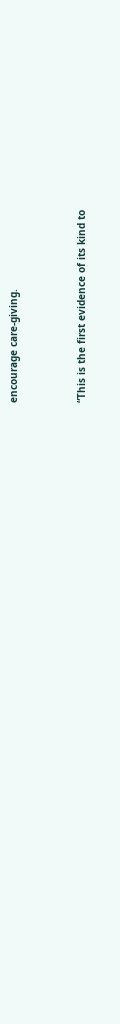encourage care-giving.



“This is the first evidence of its kind to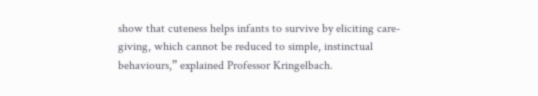show that cuteness helps infants to survive by eliciting care-giving, which cannot be reduced to simple, instinctual behaviours,” explained Professor Kringelbach.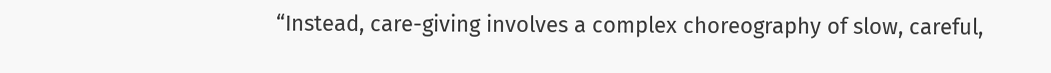“Instead, care-giving involves a complex choreography of slow, careful,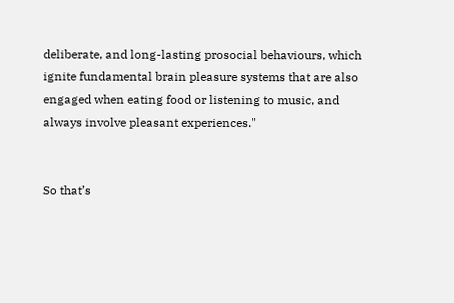deliberate, and long-lasting prosocial behaviours, which ignite fundamental brain pleasure systems that are also engaged when eating food or listening to music, and always involve pleasant experiences."


So that’s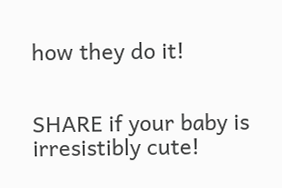how they do it!


SHARE if your baby is irresistibly cute!